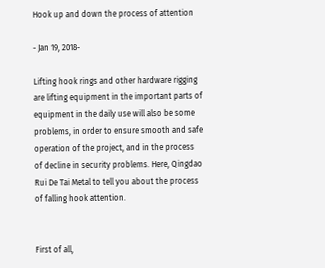Hook up and down the process of attention

- Jan 19, 2018-

Lifting hook rings and other hardware rigging are lifting equipment in the important parts of equipment in the daily use will also be some problems, in order to ensure smooth and safe operation of the project, and in the process of decline in security problems. Here, Qingdao Rui De Tai Metal to tell you about the process of falling hook attention.


First of all,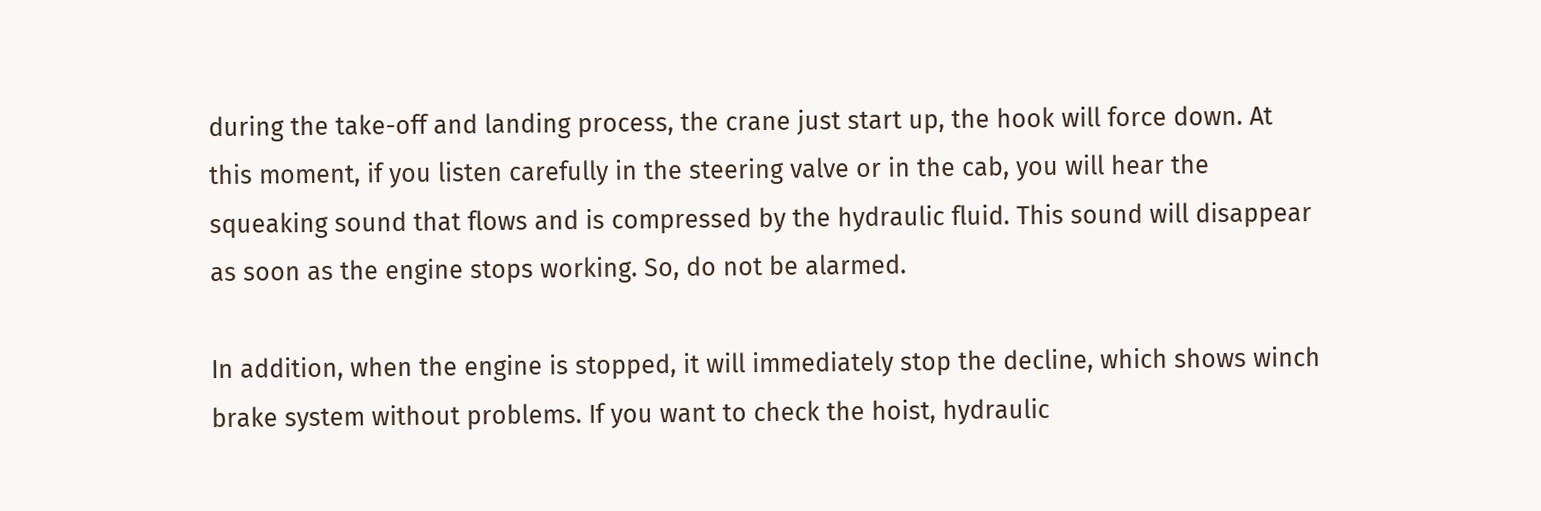during the take-off and landing process, the crane just start up, the hook will force down. At this moment, if you listen carefully in the steering valve or in the cab, you will hear the squeaking sound that flows and is compressed by the hydraulic fluid. This sound will disappear as soon as the engine stops working. So, do not be alarmed.

In addition, when the engine is stopped, it will immediately stop the decline, which shows winch brake system without problems. If you want to check the hoist, hydraulic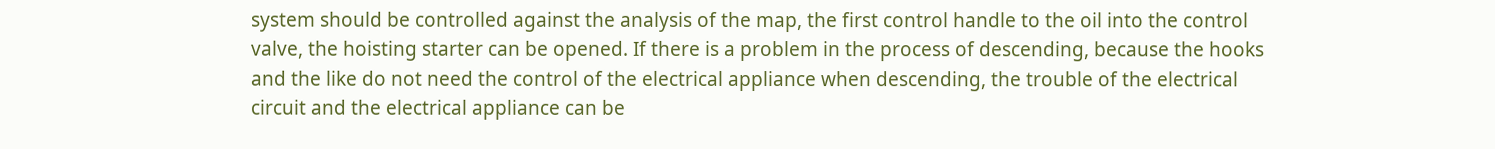system should be controlled against the analysis of the map, the first control handle to the oil into the control valve, the hoisting starter can be opened. If there is a problem in the process of descending, because the hooks and the like do not need the control of the electrical appliance when descending, the trouble of the electrical circuit and the electrical appliance can be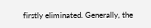firstly eliminated. Generally, the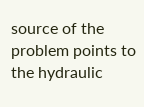source of the problem points to the hydraulic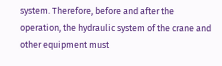system. Therefore, before and after the operation, the hydraulic system of the crane and other equipment must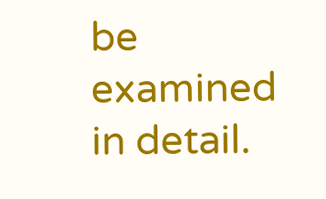be examined in detail.